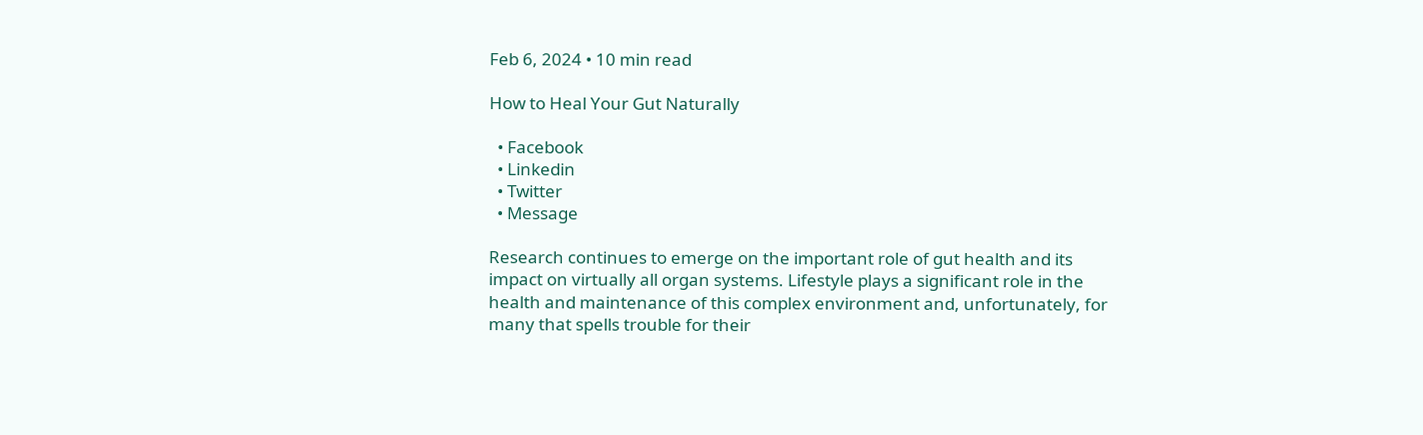Feb 6, 2024 • 10 min read

How to Heal Your Gut Naturally

  • Facebook
  • Linkedin
  • Twitter
  • Message

Research continues to emerge on the important role of gut health and its impact on virtually all organ systems. Lifestyle plays a significant role in the health and maintenance of this complex environment and, unfortunately, for many that spells trouble for their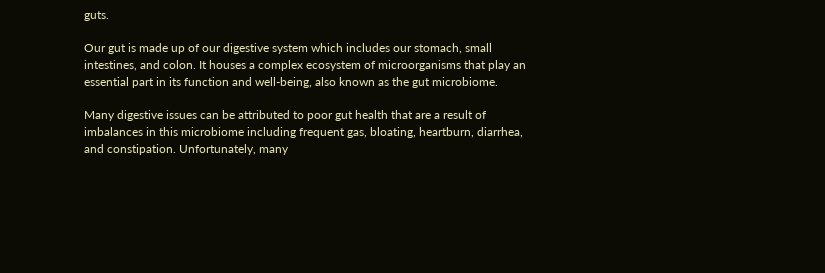guts.

Our gut is made up of our digestive system which includes our stomach, small intestines, and colon. It houses a complex ecosystem of microorganisms that play an essential part in its function and well-being, also known as the gut microbiome.

Many digestive issues can be attributed to poor gut health that are a result of imbalances in this microbiome including frequent gas, bloating, heartburn, diarrhea, and constipation. Unfortunately, many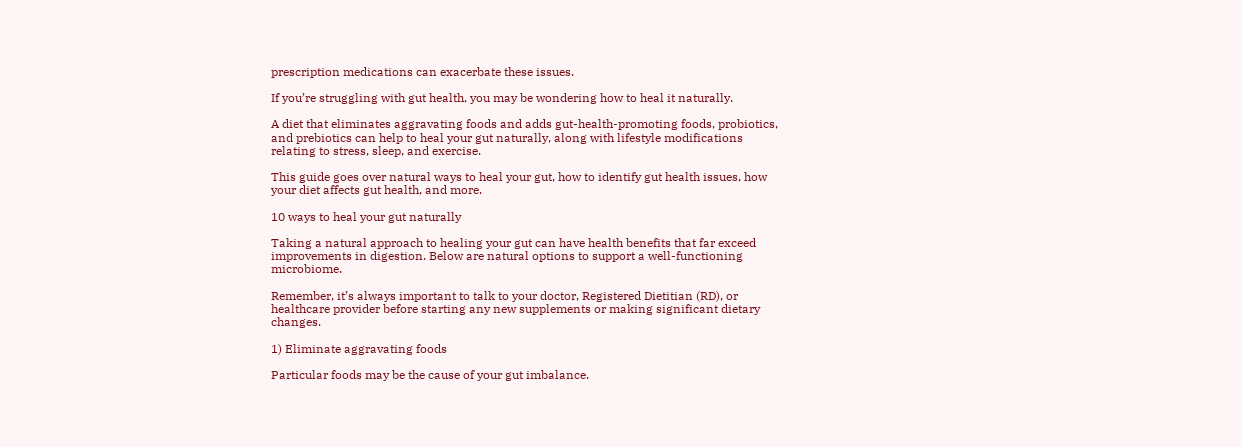prescription medications can exacerbate these issues.

If you’re struggling with gut health, you may be wondering how to heal it naturally.

A diet that eliminates aggravating foods and adds gut-health-promoting foods, probiotics, and prebiotics can help to heal your gut naturally, along with lifestyle modifications relating to stress, sleep, and exercise.

This guide goes over natural ways to heal your gut, how to identify gut health issues, how your diet affects gut health, and more.

10 ways to heal your gut naturally

Taking a natural approach to healing your gut can have health benefits that far exceed improvements in digestion. Below are natural options to support a well-functioning microbiome.

Remember, it’s always important to talk to your doctor, Registered Dietitian (RD), or healthcare provider before starting any new supplements or making significant dietary changes.

1) Eliminate aggravating foods

Particular foods may be the cause of your gut imbalance.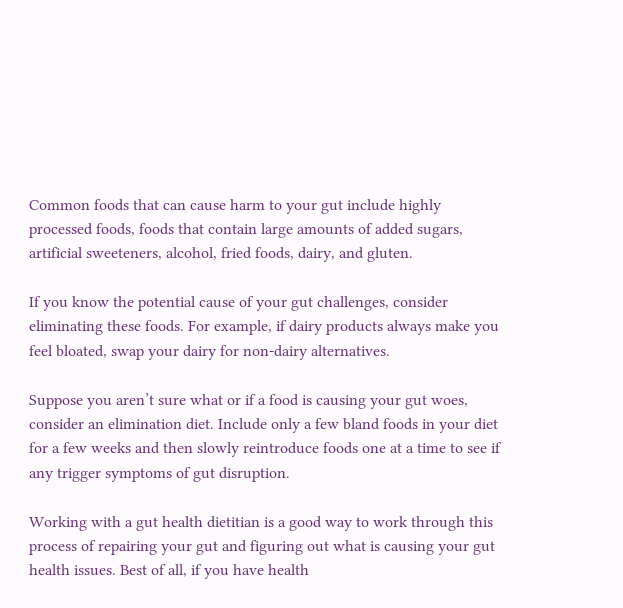Common foods that can cause harm to your gut include highly processed foods, foods that contain large amounts of added sugars, artificial sweeteners, alcohol, fried foods, dairy, and gluten.

If you know the potential cause of your gut challenges, consider eliminating these foods. For example, if dairy products always make you feel bloated, swap your dairy for non-dairy alternatives.

Suppose you aren’t sure what or if a food is causing your gut woes, consider an elimination diet. Include only a few bland foods in your diet for a few weeks and then slowly reintroduce foods one at a time to see if any trigger symptoms of gut disruption.

Working with a gut health dietitian is a good way to work through this process of repairing your gut and figuring out what is causing your gut health issues. Best of all, if you have health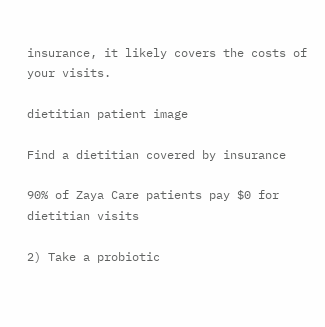insurance, it likely covers the costs of your visits.

dietitian patient image

Find a dietitian covered by insurance

90% of Zaya Care patients pay $0 for dietitian visits

2) Take a probiotic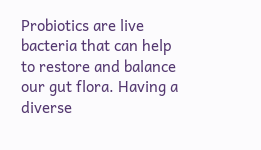Probiotics are live bacteria that can help to restore and balance our gut flora. Having a diverse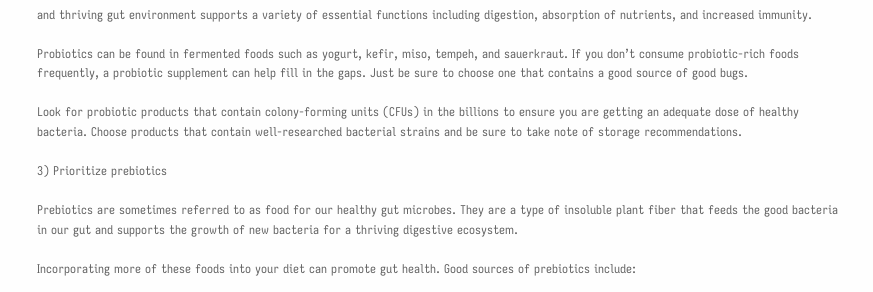and thriving gut environment supports a variety of essential functions including digestion, absorption of nutrients, and increased immunity.

Probiotics can be found in fermented foods such as yogurt, kefir, miso, tempeh, and sauerkraut. If you don’t consume probiotic-rich foods frequently, a probiotic supplement can help fill in the gaps. Just be sure to choose one that contains a good source of good bugs.

Look for probiotic products that contain colony-forming units (CFUs) in the billions to ensure you are getting an adequate dose of healthy bacteria. Choose products that contain well-researched bacterial strains and be sure to take note of storage recommendations.

3) Prioritize prebiotics

Prebiotics are sometimes referred to as food for our healthy gut microbes. They are a type of insoluble plant fiber that feeds the good bacteria in our gut and supports the growth of new bacteria for a thriving digestive ecosystem.

Incorporating more of these foods into your diet can promote gut health. Good sources of prebiotics include: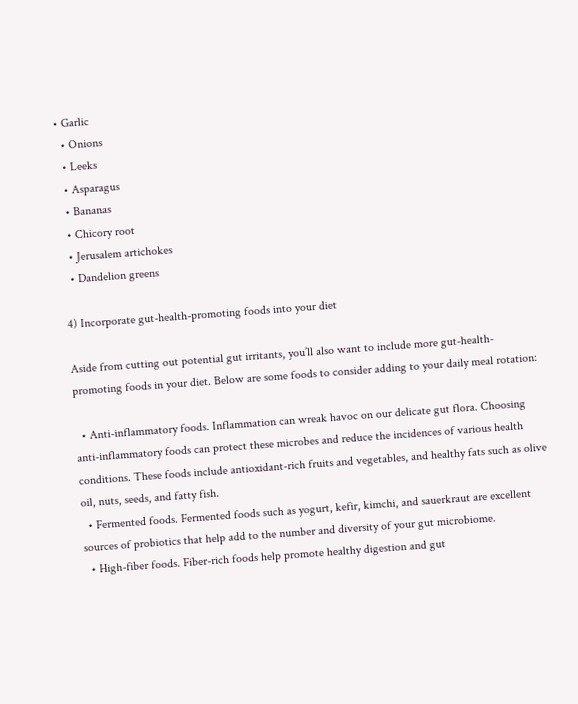• Garlic
  • Onions
  • Leeks
  • Asparagus
  • Bananas
  • Chicory root
  • Jerusalem artichokes
  • Dandelion greens

4) Incorporate gut-health-promoting foods into your diet

Aside from cutting out potential gut irritants, you’ll also want to include more gut-health-promoting foods in your diet. Below are some foods to consider adding to your daily meal rotation:

  • Anti-inflammatory foods. Inflammation can wreak havoc on our delicate gut flora. Choosing anti-inflammatory foods can protect these microbes and reduce the incidences of various health conditions. These foods include antioxidant-rich fruits and vegetables, and healthy fats such as olive oil, nuts, seeds, and fatty fish.
  • Fermented foods. Fermented foods such as yogurt, kefir, kimchi, and sauerkraut are excellent sources of probiotics that help add to the number and diversity of your gut microbiome.
  • High-fiber foods. Fiber-rich foods help promote healthy digestion and gut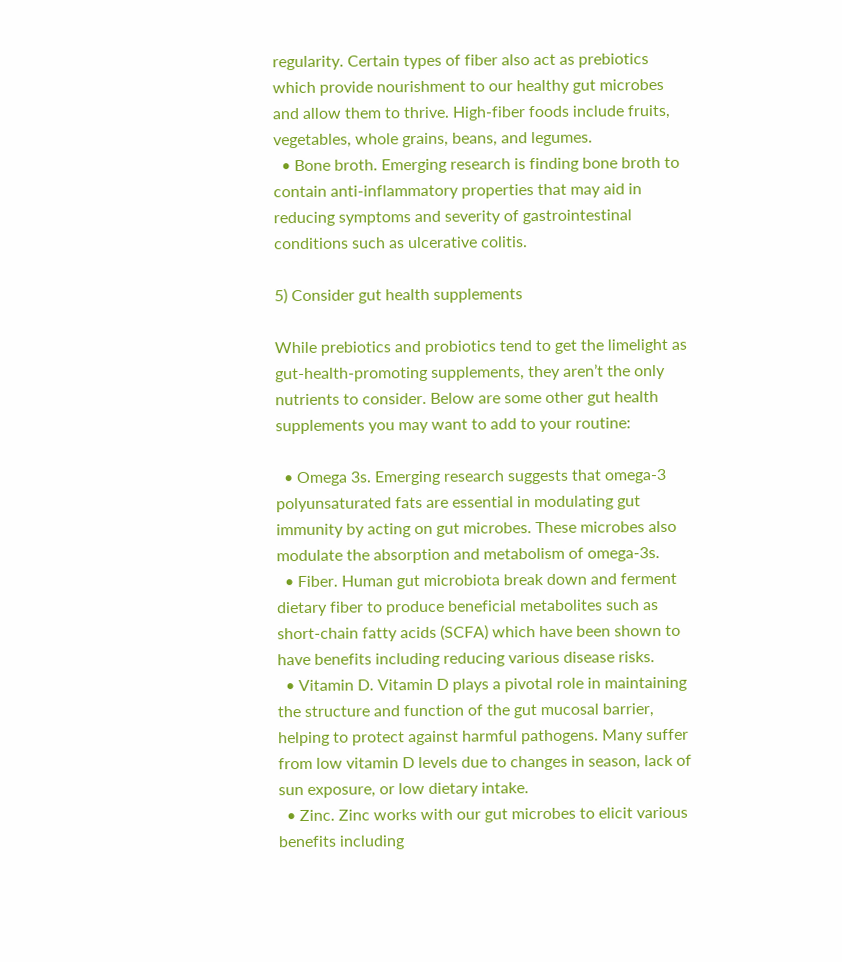regularity. Certain types of fiber also act as prebiotics which provide nourishment to our healthy gut microbes and allow them to thrive. High-fiber foods include fruits, vegetables, whole grains, beans, and legumes.
  • Bone broth. Emerging research is finding bone broth to contain anti-inflammatory properties that may aid in reducing symptoms and severity of gastrointestinal conditions such as ulcerative colitis.

5) Consider gut health supplements

While prebiotics and probiotics tend to get the limelight as gut-health-promoting supplements, they aren’t the only nutrients to consider. Below are some other gut health supplements you may want to add to your routine:

  • Omega 3s. Emerging research suggests that omega-3 polyunsaturated fats are essential in modulating gut immunity by acting on gut microbes. These microbes also modulate the absorption and metabolism of omega-3s.
  • Fiber. Human gut microbiota break down and ferment dietary fiber to produce beneficial metabolites such as short-chain fatty acids (SCFA) which have been shown to have benefits including reducing various disease risks.
  • Vitamin D. Vitamin D plays a pivotal role in maintaining the structure and function of the gut mucosal barrier, helping to protect against harmful pathogens. Many suffer from low vitamin D levels due to changes in season, lack of sun exposure, or low dietary intake.
  • Zinc. Zinc works with our gut microbes to elicit various benefits including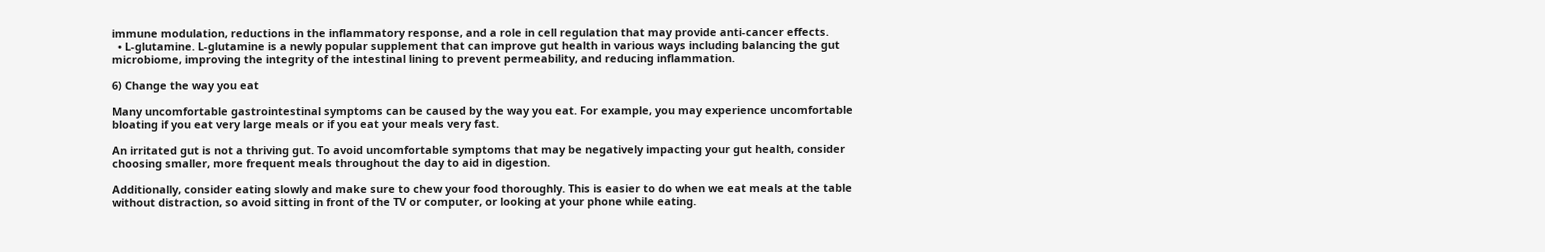immune modulation, reductions in the inflammatory response, and a role in cell regulation that may provide anti-cancer effects.
  • L-glutamine. L-glutamine is a newly popular supplement that can improve gut health in various ways including balancing the gut microbiome, improving the integrity of the intestinal lining to prevent permeability, and reducing inflammation.

6) Change the way you eat

Many uncomfortable gastrointestinal symptoms can be caused by the way you eat. For example, you may experience uncomfortable bloating if you eat very large meals or if you eat your meals very fast.

An irritated gut is not a thriving gut. To avoid uncomfortable symptoms that may be negatively impacting your gut health, consider choosing smaller, more frequent meals throughout the day to aid in digestion.

Additionally, consider eating slowly and make sure to chew your food thoroughly. This is easier to do when we eat meals at the table without distraction, so avoid sitting in front of the TV or computer, or looking at your phone while eating.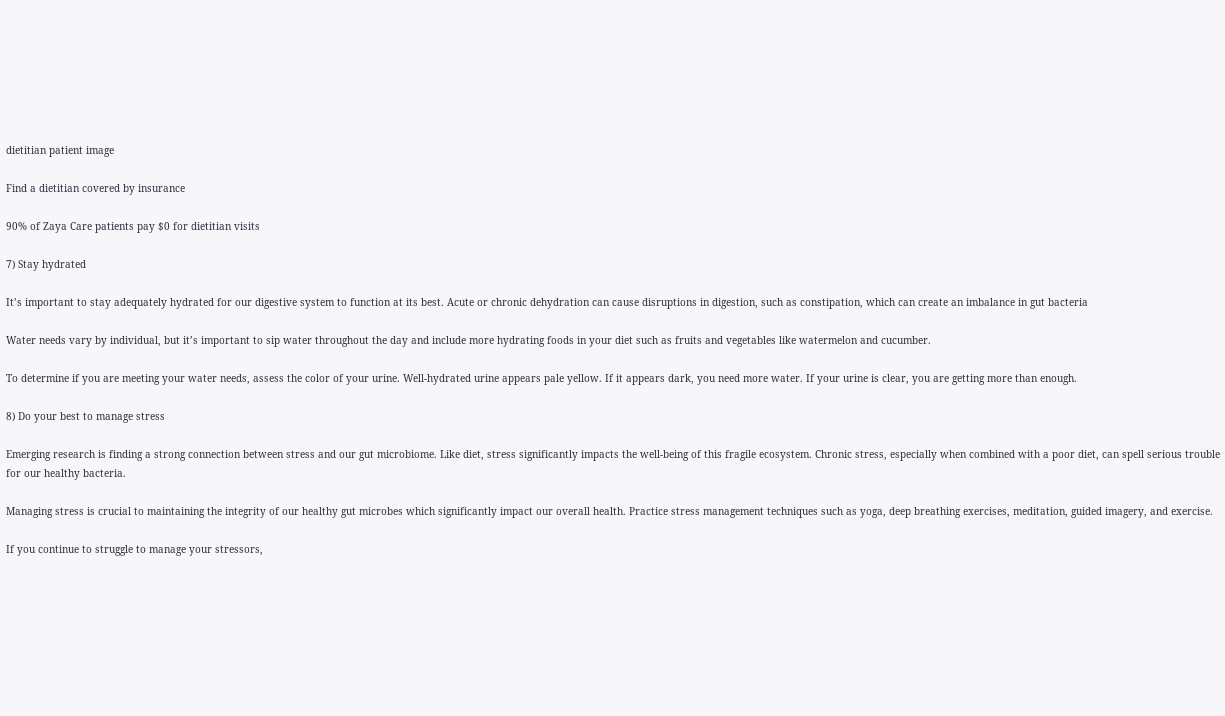dietitian patient image

Find a dietitian covered by insurance

90% of Zaya Care patients pay $0 for dietitian visits

7) Stay hydrated

It’s important to stay adequately hydrated for our digestive system to function at its best. Acute or chronic dehydration can cause disruptions in digestion, such as constipation, which can create an imbalance in gut bacteria

Water needs vary by individual, but it’s important to sip water throughout the day and include more hydrating foods in your diet such as fruits and vegetables like watermelon and cucumber.

To determine if you are meeting your water needs, assess the color of your urine. Well-hydrated urine appears pale yellow. If it appears dark, you need more water. If your urine is clear, you are getting more than enough.

8) Do your best to manage stress

Emerging research is finding a strong connection between stress and our gut microbiome. Like diet, stress significantly impacts the well-being of this fragile ecosystem. Chronic stress, especially when combined with a poor diet, can spell serious trouble for our healthy bacteria.

Managing stress is crucial to maintaining the integrity of our healthy gut microbes which significantly impact our overall health. Practice stress management techniques such as yoga, deep breathing exercises, meditation, guided imagery, and exercise.

If you continue to struggle to manage your stressors,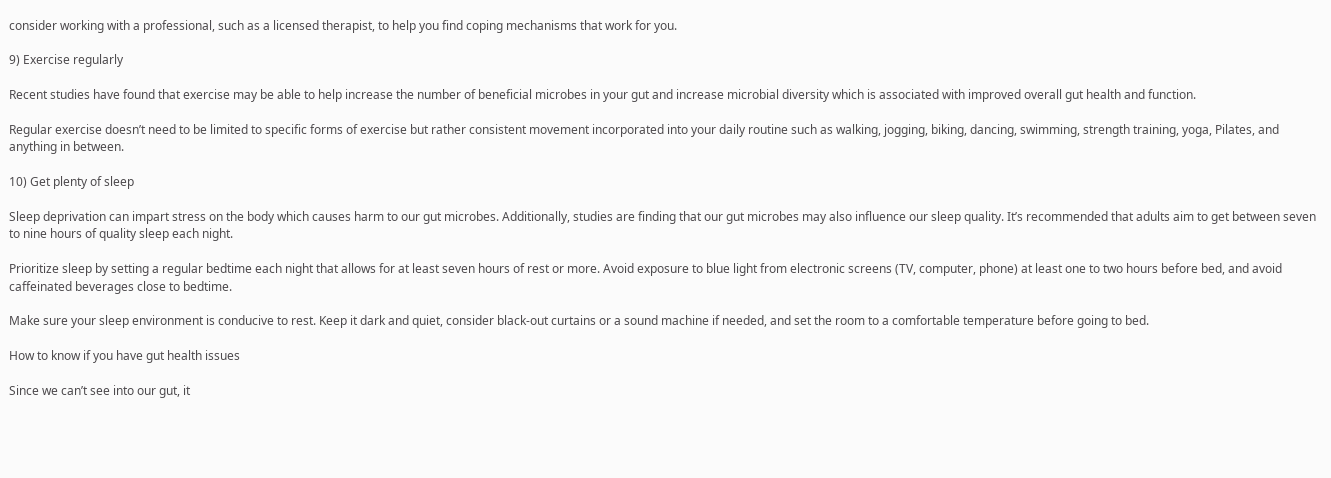consider working with a professional, such as a licensed therapist, to help you find coping mechanisms that work for you.

9) Exercise regularly

Recent studies have found that exercise may be able to help increase the number of beneficial microbes in your gut and increase microbial diversity which is associated with improved overall gut health and function.

Regular exercise doesn’t need to be limited to specific forms of exercise but rather consistent movement incorporated into your daily routine such as walking, jogging, biking, dancing, swimming, strength training, yoga, Pilates, and anything in between.

10) Get plenty of sleep

Sleep deprivation can impart stress on the body which causes harm to our gut microbes. Additionally, studies are finding that our gut microbes may also influence our sleep quality. It’s recommended that adults aim to get between seven to nine hours of quality sleep each night.

Prioritize sleep by setting a regular bedtime each night that allows for at least seven hours of rest or more. Avoid exposure to blue light from electronic screens (TV, computer, phone) at least one to two hours before bed, and avoid caffeinated beverages close to bedtime.

Make sure your sleep environment is conducive to rest. Keep it dark and quiet, consider black-out curtains or a sound machine if needed, and set the room to a comfortable temperature before going to bed.

How to know if you have gut health issues

Since we can’t see into our gut, it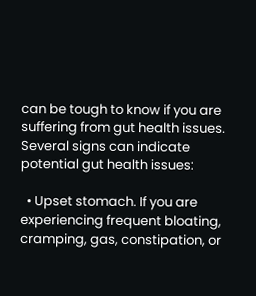can be tough to know if you are suffering from gut health issues. Several signs can indicate potential gut health issues:

  • Upset stomach. If you are experiencing frequent bloating, cramping, gas, constipation, or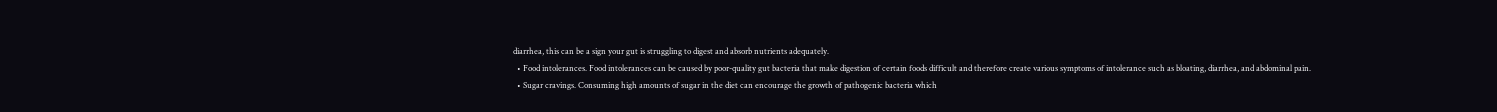diarrhea, this can be a sign your gut is struggling to digest and absorb nutrients adequately.
  • Food intolerances. Food intolerances can be caused by poor-quality gut bacteria that make digestion of certain foods difficult and therefore create various symptoms of intolerance such as bloating, diarrhea, and abdominal pain.
  • Sugar cravings. Consuming high amounts of sugar in the diet can encourage the growth of pathogenic bacteria which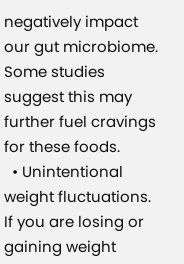negatively impact our gut microbiome. Some studies suggest this may further fuel cravings for these foods.
  • Unintentional weight fluctuations. If you are losing or gaining weight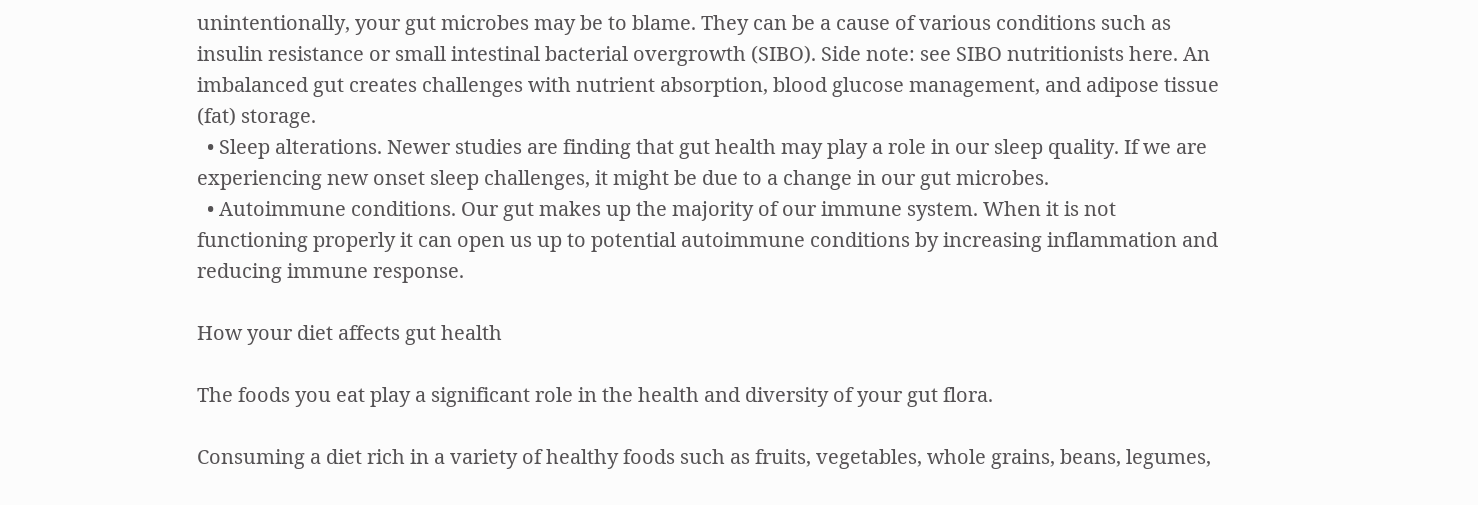unintentionally, your gut microbes may be to blame. They can be a cause of various conditions such as insulin resistance or small intestinal bacterial overgrowth (SIBO). Side note: see SIBO nutritionists here. An imbalanced gut creates challenges with nutrient absorption, blood glucose management, and adipose tissue (fat) storage.
  • Sleep alterations. Newer studies are finding that gut health may play a role in our sleep quality. If we are experiencing new onset sleep challenges, it might be due to a change in our gut microbes.
  • Autoimmune conditions. Our gut makes up the majority of our immune system. When it is not functioning properly it can open us up to potential autoimmune conditions by increasing inflammation and reducing immune response.

How your diet affects gut health

The foods you eat play a significant role in the health and diversity of your gut flora.

Consuming a diet rich in a variety of healthy foods such as fruits, vegetables, whole grains, beans, legumes,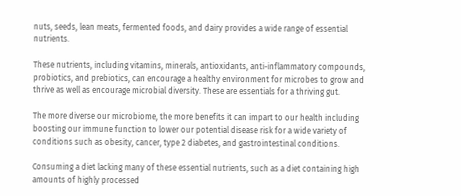nuts, seeds, lean meats, fermented foods, and dairy provides a wide range of essential nutrients.

These nutrients, including vitamins, minerals, antioxidants, anti-inflammatory compounds, probiotics, and prebiotics, can encourage a healthy environment for microbes to grow and thrive as well as encourage microbial diversity. These are essentials for a thriving gut.

The more diverse our microbiome, the more benefits it can impart to our health including boosting our immune function to lower our potential disease risk for a wide variety of conditions such as obesity, cancer, type 2 diabetes, and gastrointestinal conditions.

Consuming a diet lacking many of these essential nutrients, such as a diet containing high amounts of highly processed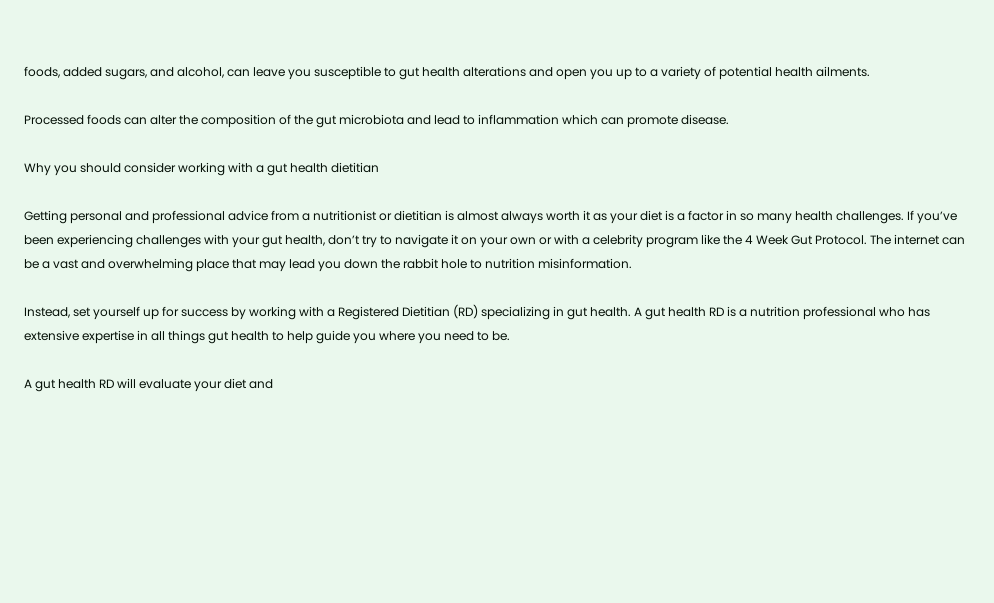foods, added sugars, and alcohol, can leave you susceptible to gut health alterations and open you up to a variety of potential health ailments.

Processed foods can alter the composition of the gut microbiota and lead to inflammation which can promote disease.

Why you should consider working with a gut health dietitian

Getting personal and professional advice from a nutritionist or dietitian is almost always worth it as your diet is a factor in so many health challenges. If you’ve been experiencing challenges with your gut health, don’t try to navigate it on your own or with a celebrity program like the 4 Week Gut Protocol. The internet can be a vast and overwhelming place that may lead you down the rabbit hole to nutrition misinformation.

Instead, set yourself up for success by working with a Registered Dietitian (RD) specializing in gut health. A gut health RD is a nutrition professional who has extensive expertise in all things gut health to help guide you where you need to be.

A gut health RD will evaluate your diet and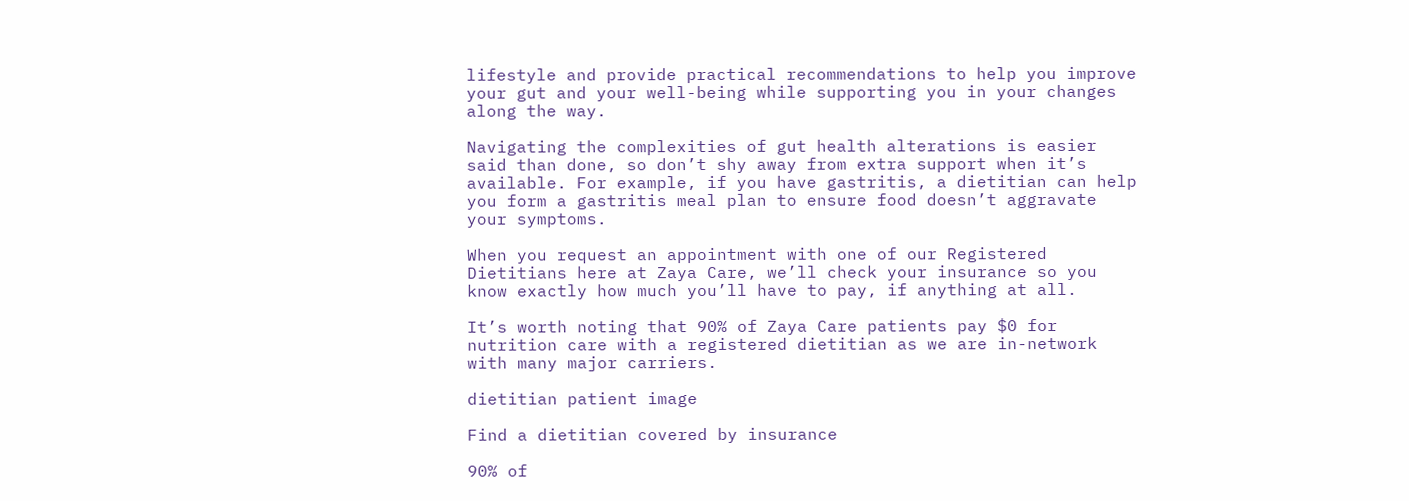lifestyle and provide practical recommendations to help you improve your gut and your well-being while supporting you in your changes along the way.

Navigating the complexities of gut health alterations is easier said than done, so don’t shy away from extra support when it’s available. For example, if you have gastritis, a dietitian can help you form a gastritis meal plan to ensure food doesn’t aggravate your symptoms.

When you request an appointment with one of our Registered Dietitians here at Zaya Care, we’ll check your insurance so you know exactly how much you’ll have to pay, if anything at all.

It’s worth noting that 90% of Zaya Care patients pay $0 for nutrition care with a registered dietitian as we are in-network with many major carriers.

dietitian patient image

Find a dietitian covered by insurance

90% of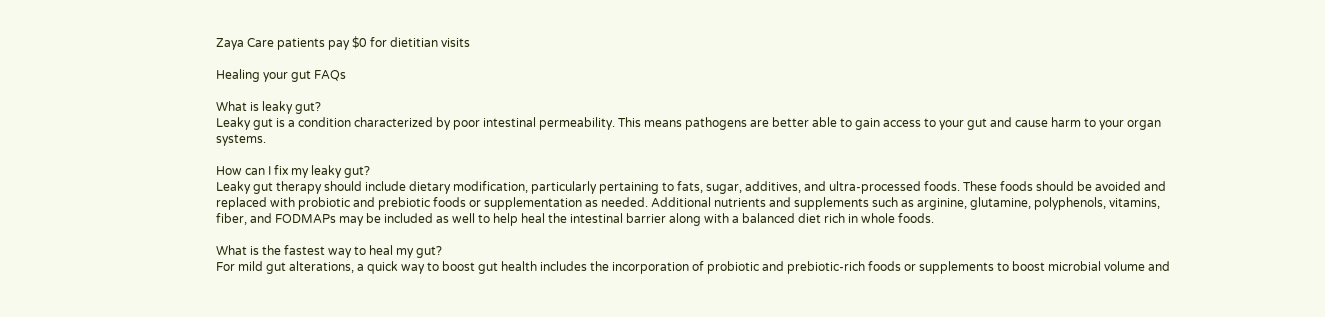Zaya Care patients pay $0 for dietitian visits

Healing your gut FAQs

What is leaky gut?
Leaky gut is a condition characterized by poor intestinal permeability. This means pathogens are better able to gain access to your gut and cause harm to your organ systems.

How can I fix my leaky gut?
Leaky gut therapy should include dietary modification, particularly pertaining to fats, sugar, additives, and ultra-processed foods. These foods should be avoided and replaced with probiotic and prebiotic foods or supplementation as needed. Additional nutrients and supplements such as arginine, glutamine, polyphenols, vitamins, fiber, and FODMAPs may be included as well to help heal the intestinal barrier along with a balanced diet rich in whole foods.

What is the fastest way to heal my gut?
For mild gut alterations, a quick way to boost gut health includes the incorporation of probiotic and prebiotic-rich foods or supplements to boost microbial volume and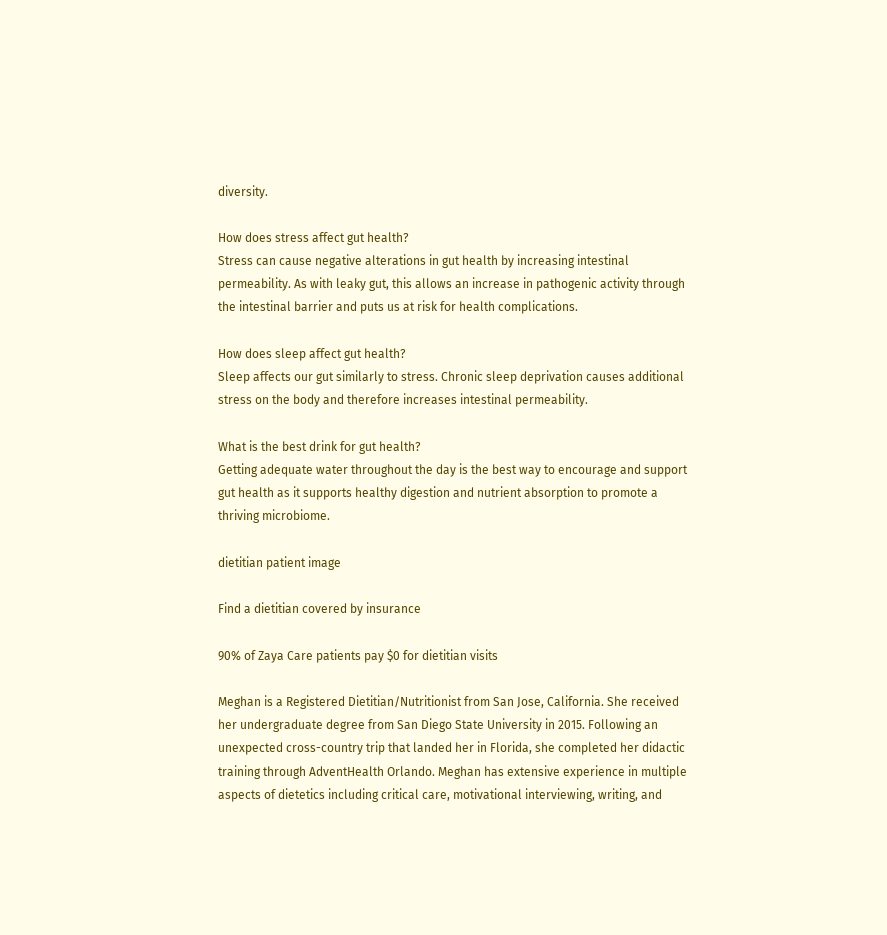diversity.

How does stress affect gut health?
Stress can cause negative alterations in gut health by increasing intestinal permeability. As with leaky gut, this allows an increase in pathogenic activity through the intestinal barrier and puts us at risk for health complications.

How does sleep affect gut health?
Sleep affects our gut similarly to stress. Chronic sleep deprivation causes additional stress on the body and therefore increases intestinal permeability.

What is the best drink for gut health?
Getting adequate water throughout the day is the best way to encourage and support gut health as it supports healthy digestion and nutrient absorption to promote a thriving microbiome.

dietitian patient image

Find a dietitian covered by insurance

90% of Zaya Care patients pay $0 for dietitian visits

Meghan is a Registered Dietitian/Nutritionist from San Jose, California. She received her undergraduate degree from San Diego State University in 2015. Following an unexpected cross-country trip that landed her in Florida, she completed her didactic training through AdventHealth Orlando. Meghan has extensive experience in multiple aspects of dietetics including critical care, motivational interviewing, writing, and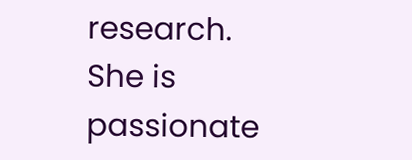research. She is passionate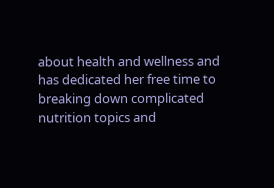about health and wellness and has dedicated her free time to breaking down complicated nutrition topics and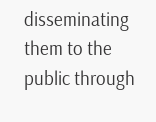disseminating them to the public through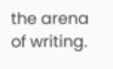the arena of writing.